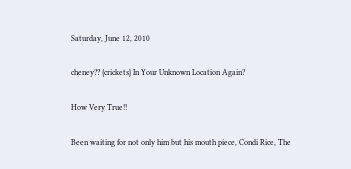Saturday, June 12, 2010

cheney?? {crickets} In Your Unknown Location Again?

How Very True!!

Been waiting for not only him but his mouth piece, Condi Rice, The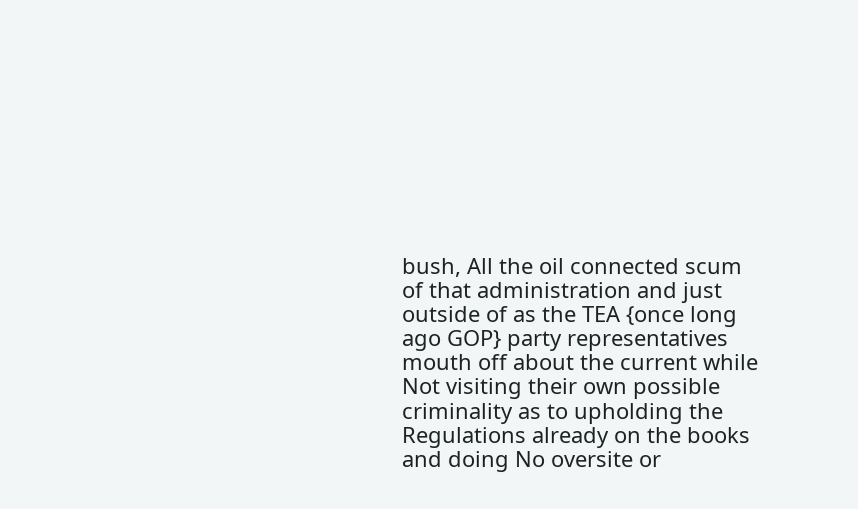bush, All the oil connected scum of that administration and just outside of as the TEA {once long ago GOP} party representatives mouth off about the current while Not visiting their own possible criminality as to upholding the Regulations already on the books and doing No oversite or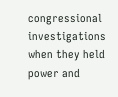congressional investigations when they held power and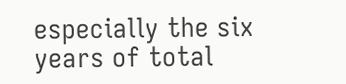especially the six years of total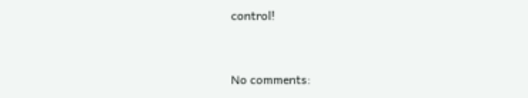control!


No comments: